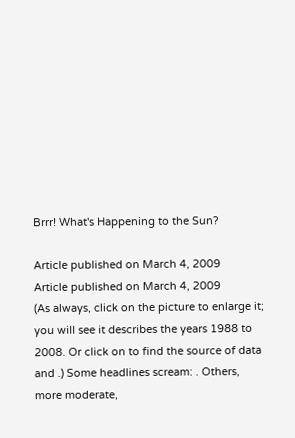Brrr! What's Happening to the Sun?

Article published on March 4, 2009
Article published on March 4, 2009
(As always, click on the picture to enlarge it; you will see it describes the years 1988 to 2008. Or click on to find the source of data and .) Some headlines scream: . Others, more moderate,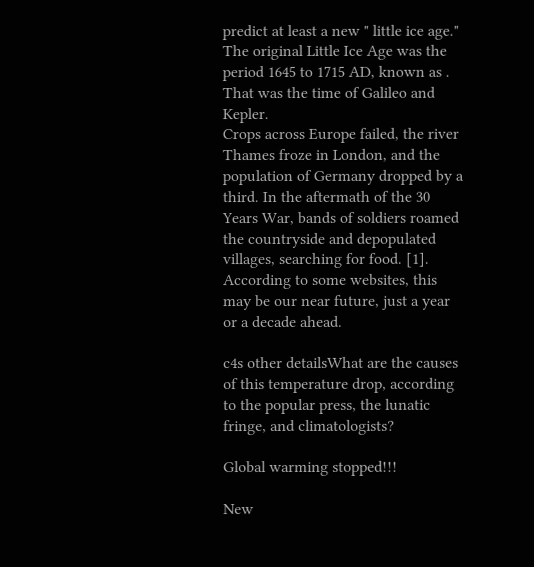predict at least a new " little ice age." The original Little Ice Age was the period 1645 to 1715 AD, known as . That was the time of Galileo and Kepler.
Crops across Europe failed, the river Thames froze in London, and the population of Germany dropped by a third. In the aftermath of the 30 Years War, bands of soldiers roamed the countryside and depopulated villages, searching for food. [1]. According to some websites, this may be our near future, just a year or a decade ahead.

c4s other detailsWhat are the causes of this temperature drop, according to the popular press, the lunatic fringe, and climatologists?

Global warming stopped!!!

New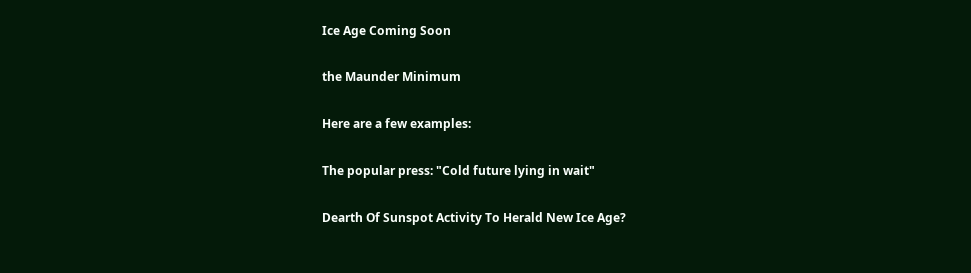Ice Age Coming Soon

the Maunder Minimum

Here are a few examples:

The popular press: "Cold future lying in wait"

Dearth Of Sunspot Activity To Herald New Ice Age?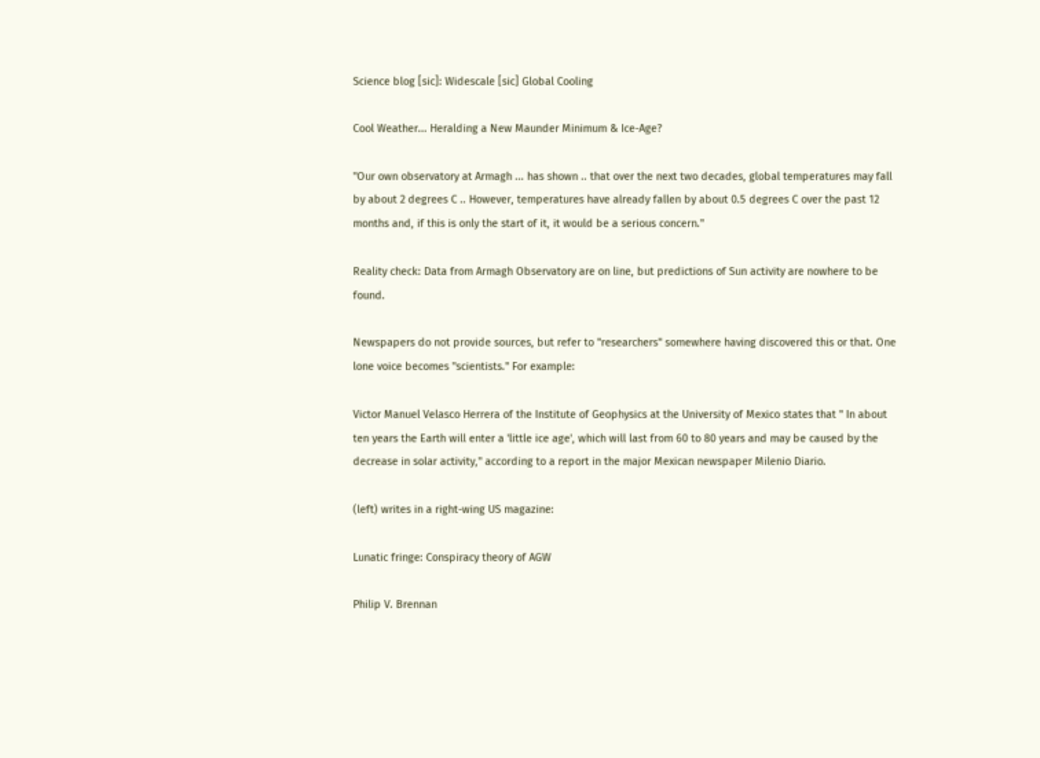Science blog [sic]: Widescale [sic] Global Cooling

Cool Weather... Heralding a New Maunder Minimum & Ice-Age?

"Our own observatory at Armagh ... has shown .. that over the next two decades, global temperatures may fall by about 2 degrees C .. However, temperatures have already fallen by about 0.5 degrees C over the past 12 months and, if this is only the start of it, it would be a serious concern."

Reality check: Data from Armagh Observatory are on line, but predictions of Sun activity are nowhere to be found.

Newspapers do not provide sources, but refer to "researchers" somewhere having discovered this or that. One lone voice becomes "scientists." For example:

Victor Manuel Velasco Herrera of the Institute of Geophysics at the University of Mexico states that " In about ten years the Earth will enter a 'little ice age', which will last from 60 to 80 years and may be caused by the decrease in solar activity," according to a report in the major Mexican newspaper Milenio Diario.

(left) writes in a right-wing US magazine:

Lunatic fringe: Conspiracy theory of AGW

Philip V. Brennan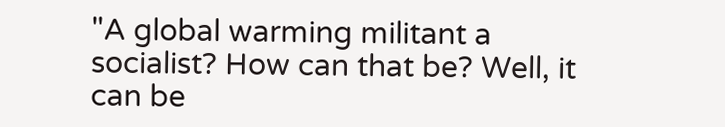"A global warming militant a socialist? How can that be? Well, it can be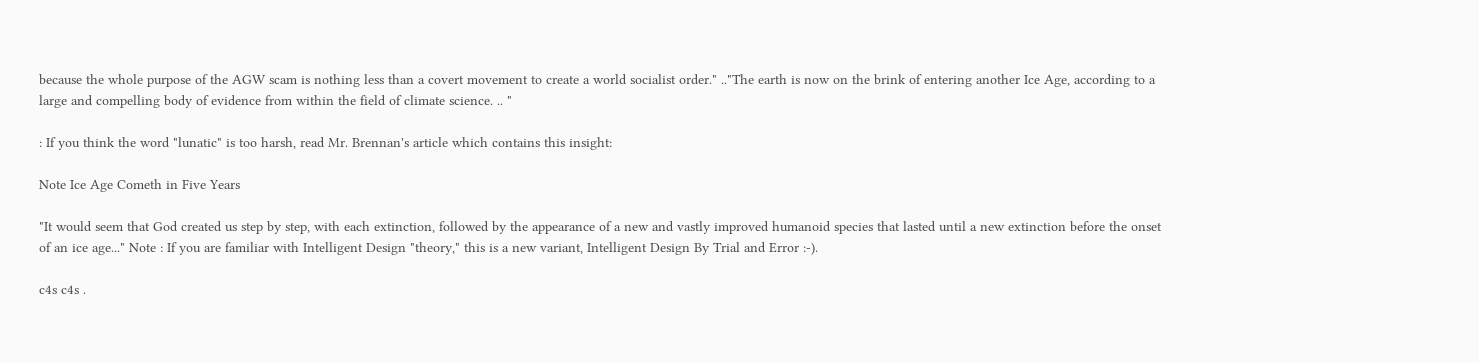because the whole purpose of the AGW scam is nothing less than a covert movement to create a world socialist order." .."The earth is now on the brink of entering another Ice Age, according to a large and compelling body of evidence from within the field of climate science. .. "

: If you think the word "lunatic" is too harsh, read Mr. Brennan's article which contains this insight:

Note Ice Age Cometh in Five Years

"It would seem that God created us step by step, with each extinction, followed by the appearance of a new and vastly improved humanoid species that lasted until a new extinction before the onset of an ice age..." Note : If you are familiar with Intelligent Design "theory," this is a new variant, Intelligent Design By Trial and Error :-).

c4s c4s .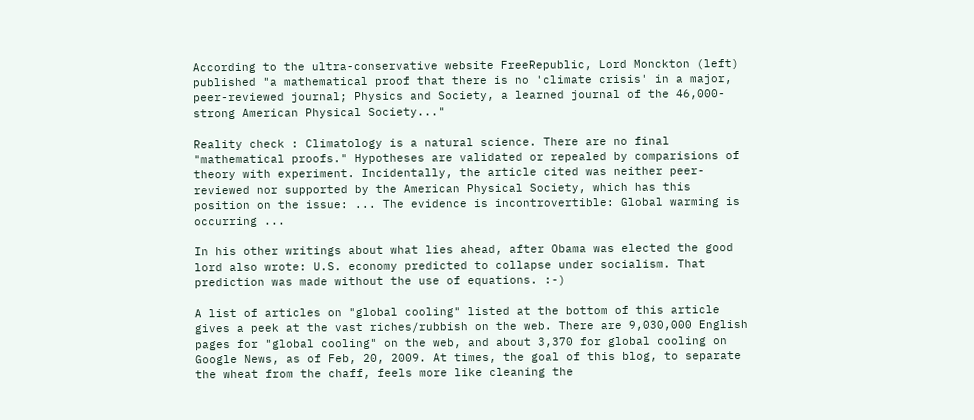According to the ultra-conservative website FreeRepublic, Lord Monckton (left) published "a mathematical proof that there is no 'climate crisis' in a major, peer-reviewed journal; Physics and Society, a learned journal of the 46,000-strong American Physical Society..."

Reality check : Climatology is a natural science. There are no final "mathematical proofs." Hypotheses are validated or repealed by comparisions of theory with experiment. Incidentally, the article cited was neither peer-reviewed nor supported by the American Physical Society, which has this position on the issue: ... The evidence is incontrovertible: Global warming is occurring ...

In his other writings about what lies ahead, after Obama was elected the good lord also wrote: U.S. economy predicted to collapse under socialism. That prediction was made without the use of equations. :-)

A list of articles on "global cooling" listed at the bottom of this article gives a peek at the vast riches/rubbish on the web. There are 9,030,000 English pages for "global cooling" on the web, and about 3,370 for global cooling on Google News, as of Feb, 20, 2009. At times, the goal of this blog, to separate the wheat from the chaff, feels more like cleaning the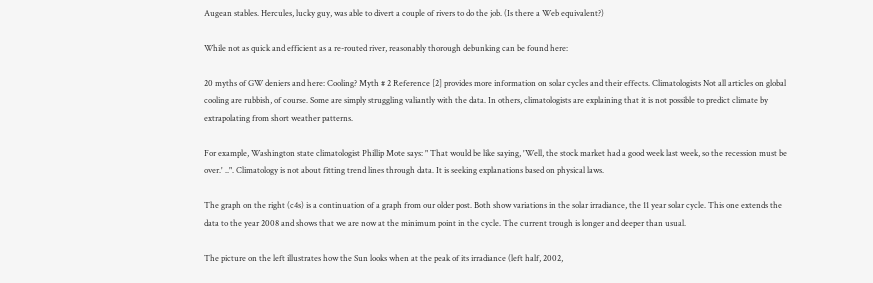Augean stables. Hercules, lucky guy, was able to divert a couple of rivers to do the job. (Is there a Web equivalent?)

While not as quick and efficient as a re-routed river, reasonably thorough debunking can be found here:

20 myths of GW deniers and here: Cooling? Myth # 2 Reference [2] provides more information on solar cycles and their effects. Climatologists Not all articles on global cooling are rubbish, of course. Some are simply struggling valiantly with the data. In others, climatologists are explaining that it is not possible to predict climate by extrapolating from short weather patterns.

For example, Washington state climatologist Phillip Mote says: " That would be like saying, 'Well, the stock market had a good week last week, so the recession must be over.' ..". Climatology is not about fitting trend lines through data. It is seeking explanations based on physical laws.

The graph on the right (c4s) is a continuation of a graph from our older post. Both show variations in the solar irradiance, the 11 year solar cycle. This one extends the data to the year 2008 and shows that we are now at the minimum point in the cycle. The current trough is longer and deeper than usual.

The picture on the left illustrates how the Sun looks when at the peak of its irradiance (left half, 2002,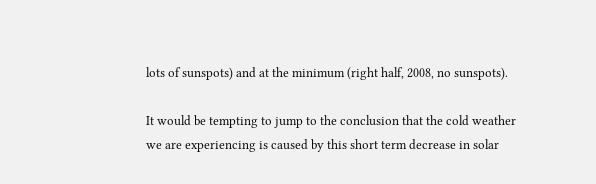lots of sunspots) and at the minimum (right half, 2008, no sunspots).

It would be tempting to jump to the conclusion that the cold weather we are experiencing is caused by this short term decrease in solar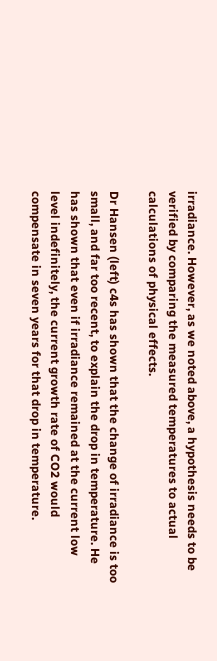irradiance. However, as we noted above, a hypothesis needs to be verified by comparing the measured temperatures to actual calculations of physical effects.

Dr Hansen (left) c4s has shown that the change of irradiance is too small, and far too recent, to explain the drop in temperature. He has shown that even if irradiance remained at the current low level indefinitely, the current growth rate of CO2 would compensate in seven years for that drop in temperature.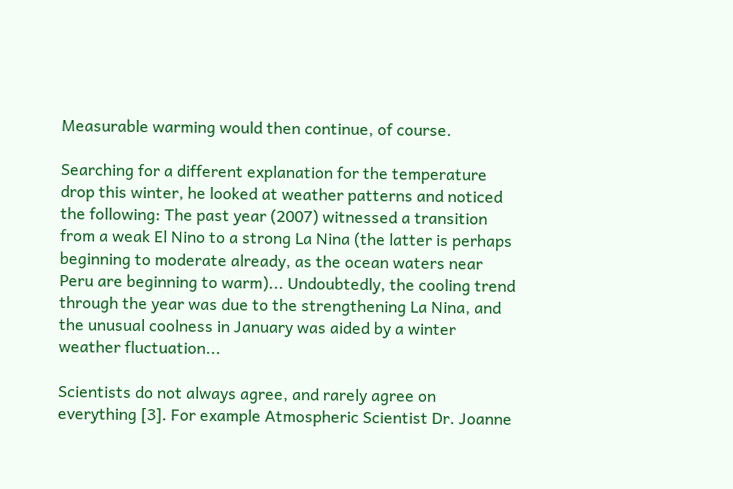Measurable warming would then continue, of course.

Searching for a different explanation for the temperature drop this winter, he looked at weather patterns and noticed the following: The past year (2007) witnessed a transition from a weak El Nino to a strong La Nina (the latter is perhaps beginning to moderate already, as the ocean waters near Peru are beginning to warm)... Undoubtedly, the cooling trend through the year was due to the strengthening La Nina, and the unusual coolness in January was aided by a winter weather fluctuation...

Scientists do not always agree, and rarely agree on everything [3]. For example Atmospheric Scientist Dr. Joanne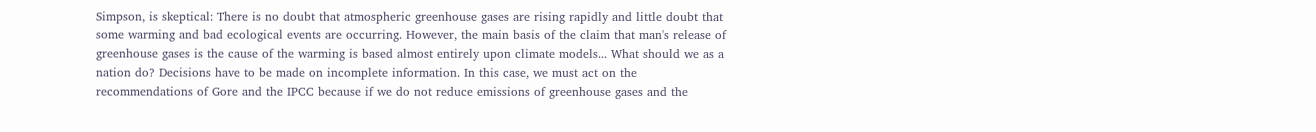Simpson, is skeptical: There is no doubt that atmospheric greenhouse gases are rising rapidly and little doubt that some warming and bad ecological events are occurring. However, the main basis of the claim that man's release of greenhouse gases is the cause of the warming is based almost entirely upon climate models... What should we as a nation do? Decisions have to be made on incomplete information. In this case, we must act on the recommendations of Gore and the IPCC because if we do not reduce emissions of greenhouse gases and the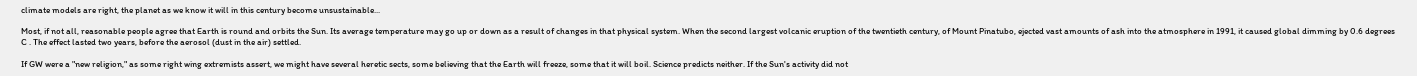climate models are right, the planet as we know it will in this century become unsustainable...

Most, if not all, reasonable people agree that Earth is round and orbits the Sun. Its average temperature may go up or down as a result of changes in that physical system. When the second largest volcanic eruption of the twentieth century, of Mount Pinatubo, ejected vast amounts of ash into the atmosphere in 1991, it caused global dimming by 0.6 degrees C . The effect lasted two years, before the aerosol (dust in the air) settled.

If GW were a "new religion," as some right wing extremists assert, we might have several heretic sects, some believing that the Earth will freeze, some that it will boil. Science predicts neither. If the Sun's activity did not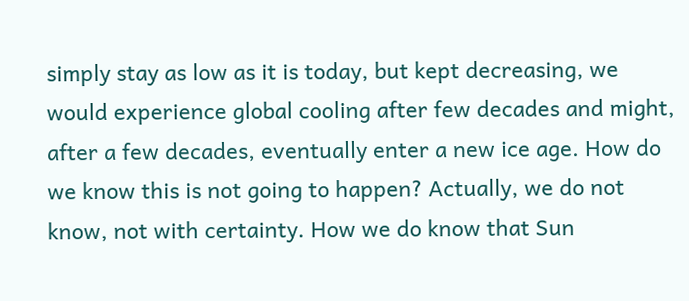simply stay as low as it is today, but kept decreasing, we would experience global cooling after few decades and might, after a few decades, eventually enter a new ice age. How do we know this is not going to happen? Actually, we do not know, not with certainty. How we do know that Sun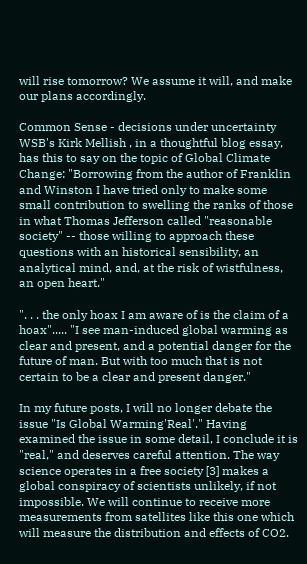will rise tomorrow? We assume it will, and make our plans accordingly.

Common Sense - decisions under uncertainty WSB's Kirk Mellish , in a thoughtful blog essay, has this to say on the topic of Global Climate Change: "Borrowing from the author of Franklin and Winston I have tried only to make some small contribution to swelling the ranks of those in what Thomas Jefferson called "reasonable society" -- those willing to approach these questions with an historical sensibility, an analytical mind, and, at the risk of wistfulness, an open heart."

". . . the only hoax I am aware of is the claim of a hoax"..... "I see man-induced global warming as clear and present, and a potential danger for the future of man. But with too much that is not certain to be a clear and present danger."

In my future posts, I will no longer debate the issue "Is Global Warming'Real'." Having examined the issue in some detail, I conclude it is "real," and deserves careful attention. The way science operates in a free society [3] makes a global conspiracy of scientists unlikely, if not impossible. We will continue to receive more measurements from satellites like this one which will measure the distribution and effects of CO2.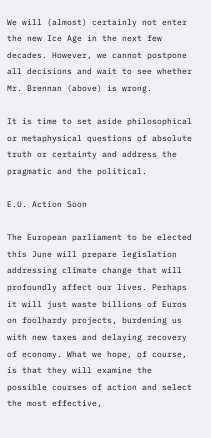We will (almost) certainly not enter the new Ice Age in the next few decades. However, we cannot postpone all decisions and wait to see whether Mr. Brennan (above) is wrong.

It is time to set aside philosophical or metaphysical questions of absolute truth or certainty and address the pragmatic and the political.

E.U. Action Soon

The European parliament to be elected this June will prepare legislation addressing climate change that will profoundly affect our lives. Perhaps it will just waste billions of Euros on foolhardy projects, burdening us with new taxes and delaying recovery of economy. What we hope, of course, is that they will examine the possible courses of action and select the most effective,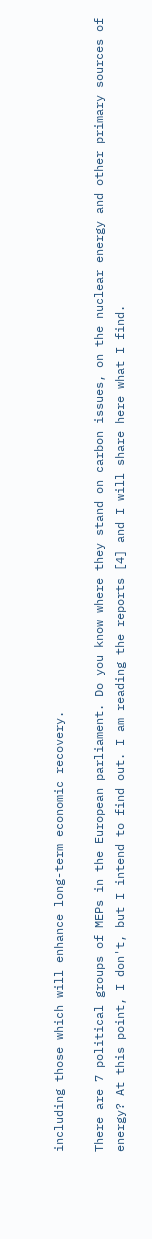including those which will enhance long-term economic recovery.

There are 7 political groups of MEPs in the European parliament. Do you know where they stand on carbon issues, on the nuclear energy and other primary sources of energy? At this point, I don't, but I intend to find out. I am reading the reports [4] and I will share here what I find.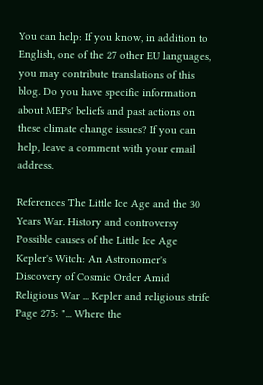You can help: If you know, in addition to English, one of the 27 other EU languages, you may contribute translations of this blog. Do you have specific information about MEPs' beliefs and past actions on these climate change issues? If you can help, leave a comment with your email address.

References The Little Ice Age and the 30 Years War. History and controversy Possible causes of the Little Ice Age Kepler's Witch: An Astronomer's Discovery of Cosmic Order Amid Religious War ... Kepler and religious strife Page 275: "... Where the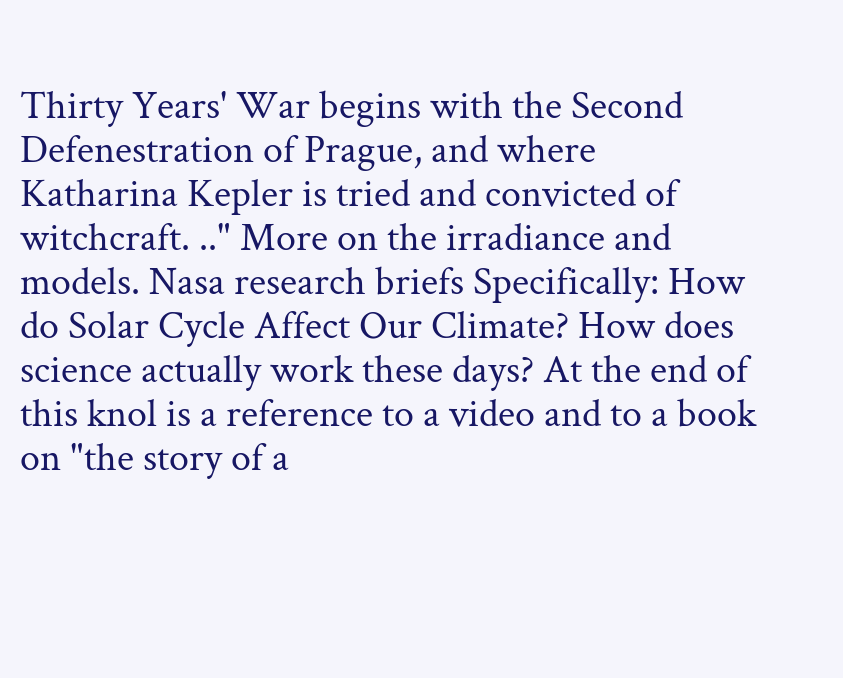Thirty Years' War begins with the Second Defenestration of Prague, and where Katharina Kepler is tried and convicted of witchcraft. .." More on the irradiance and models. Nasa research briefs Specifically: How do Solar Cycle Affect Our Climate? How does science actually work these days? At the end of this knol is a reference to a video and to a book on "the story of a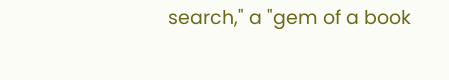search," a "gem of a book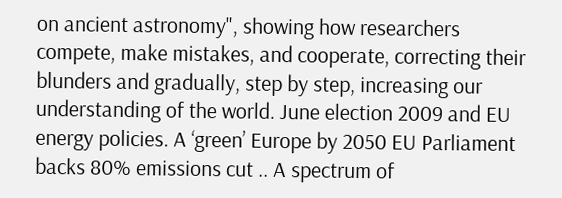on ancient astronomy", showing how researchers compete, make mistakes, and cooperate, correcting their blunders and gradually, step by step, increasing our understanding of the world. June election 2009 and EU energy policies. A ‘green’ Europe by 2050 EU Parliament backs 80% emissions cut .. A spectrum of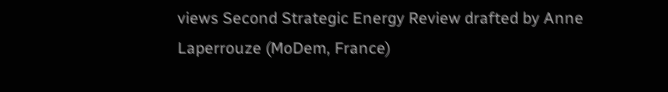views Second Strategic Energy Review drafted by Anne Laperrouze (MoDem, France)